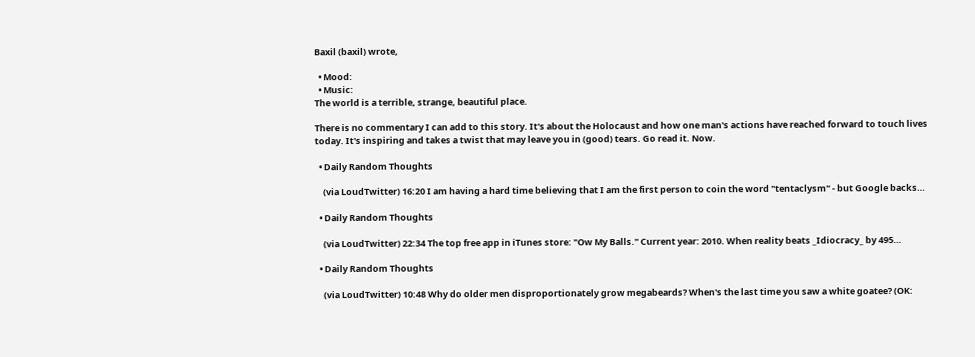Baxil (baxil) wrote,

  • Mood:
  • Music:
The world is a terrible, strange, beautiful place.

There is no commentary I can add to this story. It's about the Holocaust and how one man's actions have reached forward to touch lives today. It's inspiring and takes a twist that may leave you in (good) tears. Go read it. Now.

  • Daily Random Thoughts

    (via LoudTwitter) 16:20 I am having a hard time believing that I am the first person to coin the word "tentaclysm" - but Google backs…

  • Daily Random Thoughts

    (via LoudTwitter) 22:34 The top free app in iTunes store: "Ow My Balls." Current year: 2010. When reality beats _Idiocracy_ by 495…

  • Daily Random Thoughts

    (via LoudTwitter) 10:48 Why do older men disproportionately grow megabeards? When's the last time you saw a white goatee? (OK: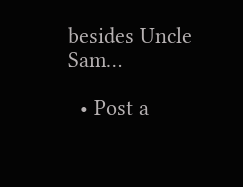besides Uncle Sam…

  • Post a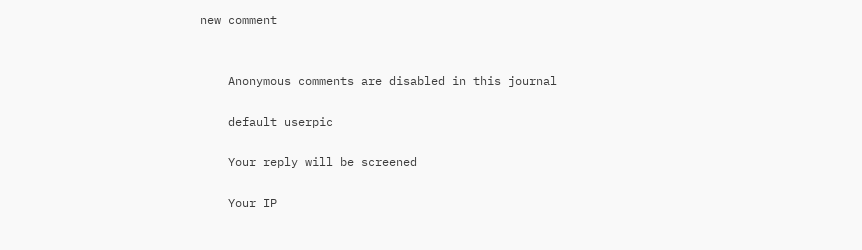new comment


    Anonymous comments are disabled in this journal

    default userpic

    Your reply will be screened

    Your IP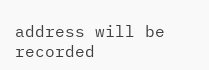address will be recorded